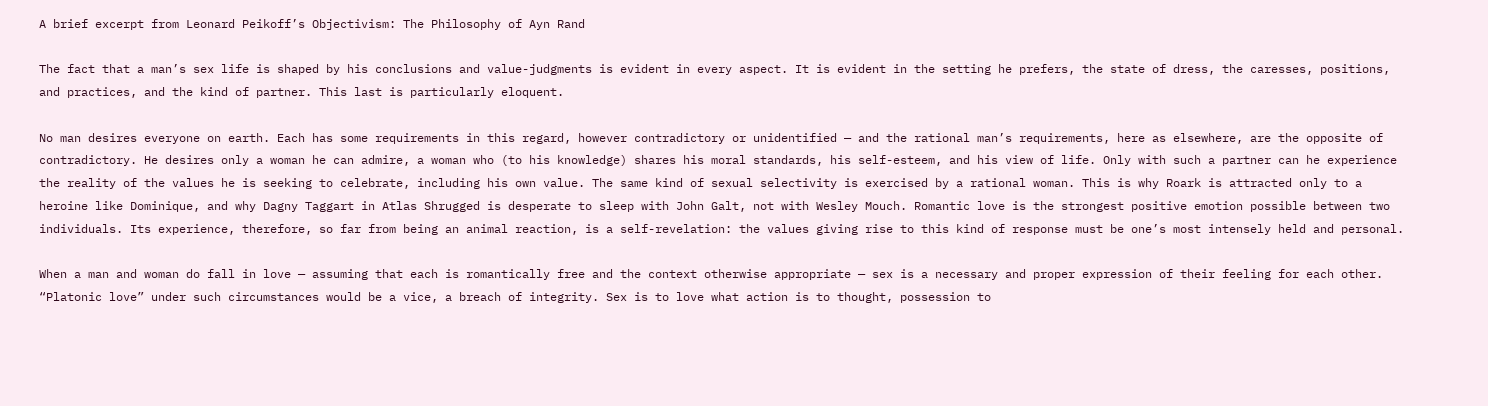A brief excerpt from Leonard Peikoff’s Objectivism: The Philosophy of Ayn Rand

The fact that a man’s sex life is shaped by his conclusions and value-judgments is evident in every aspect. It is evident in the setting he prefers, the state of dress, the caresses, positions, and practices, and the kind of partner. This last is particularly eloquent.

No man desires everyone on earth. Each has some requirements in this regard, however contradictory or unidentified — and the rational man’s requirements, here as elsewhere, are the opposite of contradictory. He desires only a woman he can admire, a woman who (to his knowledge) shares his moral standards, his self-esteem, and his view of life. Only with such a partner can he experience the reality of the values he is seeking to celebrate, including his own value. The same kind of sexual selectivity is exercised by a rational woman. This is why Roark is attracted only to a heroine like Dominique, and why Dagny Taggart in Atlas Shrugged is desperate to sleep with John Galt, not with Wesley Mouch. Romantic love is the strongest positive emotion possible between two individuals. Its experience, therefore, so far from being an animal reaction, is a self-revelation: the values giving rise to this kind of response must be one’s most intensely held and personal.

When a man and woman do fall in love — assuming that each is romantically free and the context otherwise appropriate — sex is a necessary and proper expression of their feeling for each other. “Platonic love” under such circumstances would be a vice, a breach of integrity. Sex is to love what action is to thought, possession to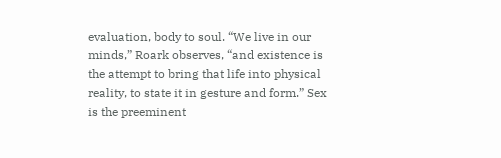evaluation, body to soul. “We live in our minds,” Roark observes, “and existence is the attempt to bring that life into physical reality, to state it in gesture and form.” Sex is the preeminent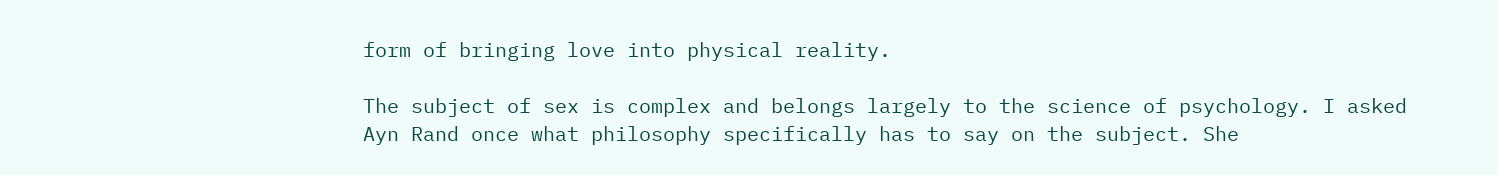form of bringing love into physical reality.

The subject of sex is complex and belongs largely to the science of psychology. I asked Ayn Rand once what philosophy specifically has to say on the subject. She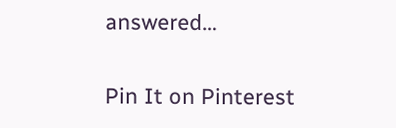answered…

Pin It on Pinterest